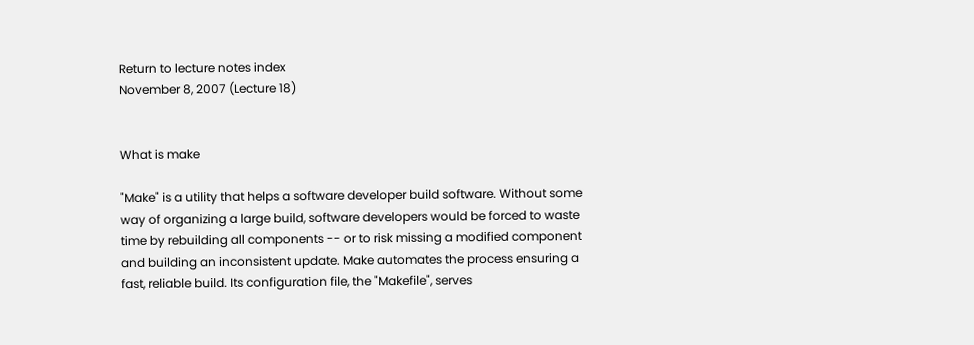Return to lecture notes index
November 8, 2007 (Lecture 18)


What is make

"Make" is a utility that helps a software developer build software. Without some way of organizing a large build, software developers would be forced to waste time by rebuilding all components -- or to risk missing a modified component and building an inconsistent update. Make automates the process ensuring a fast, reliable build. Its configuration file, the "Makefile", serves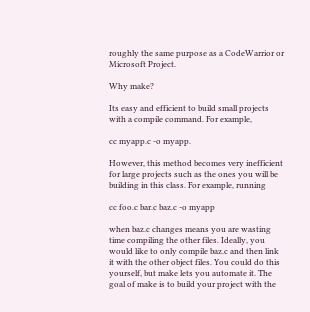roughly the same purpose as a CodeWarrior or Microsoft Project.

Why make?

Its easy and efficient to build small projects with a compile command. For example,

cc myapp.c -o myapp.

However, this method becomes very inefficient for large projects such as the ones you will be building in this class. For example, running

cc foo.c bar.c baz.c -o myapp

when baz.c changes means you are wasting time compiling the other files. Ideally, you would like to only compile baz.c and then link it with the other object files. You could do this yourself, but make lets you automate it. The goal of make is to build your project with the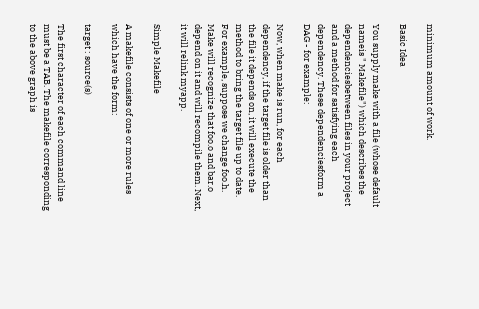minimum amount of work.

Basic Idea

You supply make with a file (whose default nameis " Makefile") which describes the dependenciesbetween files in your project and a method for satisfying each dependency. These dependenciesform a DAG - for example:

Now, when make is run, for each dependency, if the target file is older than the file it depends on, it will execute the method to bring the target file up to date. For example, suppose we change foo.h. Make will recognize that foo.o and bar.o depend on it and will recompile them. Next, it will relink myapp.

Simple Makefile

A makefile consists of one or more rules which have the form:

target : source(s)

The first character of each command line must be a TAB. The makefile corresponding to the above graph is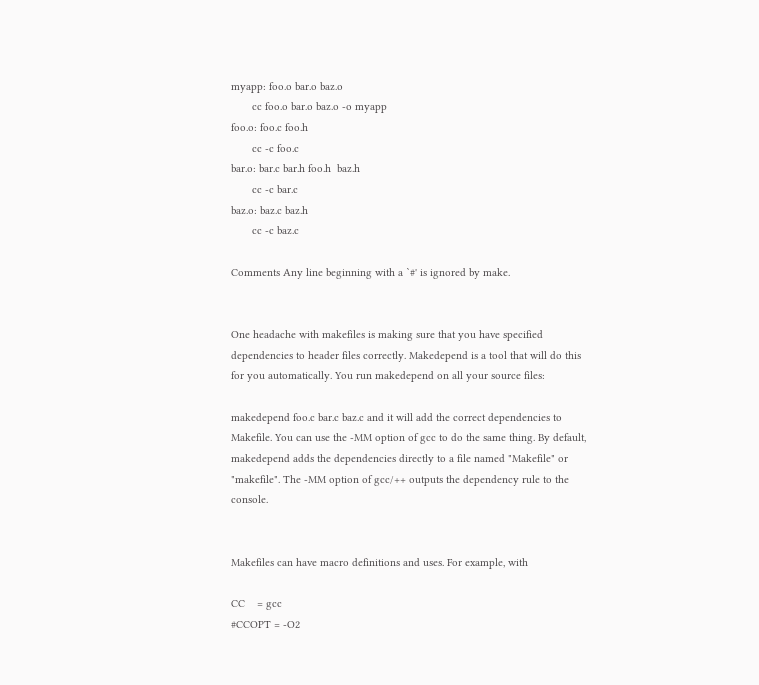myapp: foo.o bar.o baz.o
       cc foo.o bar.o baz.o -o myapp
foo.o: foo.c foo.h
       cc -c foo.c
bar.o: bar.c bar.h foo.h  baz.h
       cc -c bar.c
baz.o: baz.c baz.h
       cc -c baz.c

Comments Any line beginning with a `#' is ignored by make.


One headache with makefiles is making sure that you have specified dependencies to header files correctly. Makedepend is a tool that will do this for you automatically. You run makedepend on all your source files:

makedepend foo.c bar.c baz.c and it will add the correct dependencies to Makefile. You can use the -MM option of gcc to do the same thing. By default, makedepend adds the dependencies directly to a file named "Makefile" or "makefile". The -MM option of gcc/++ outputs the dependency rule to the console.


Makefiles can have macro definitions and uses. For example, with

CC    = gcc
#CCOPT = -O2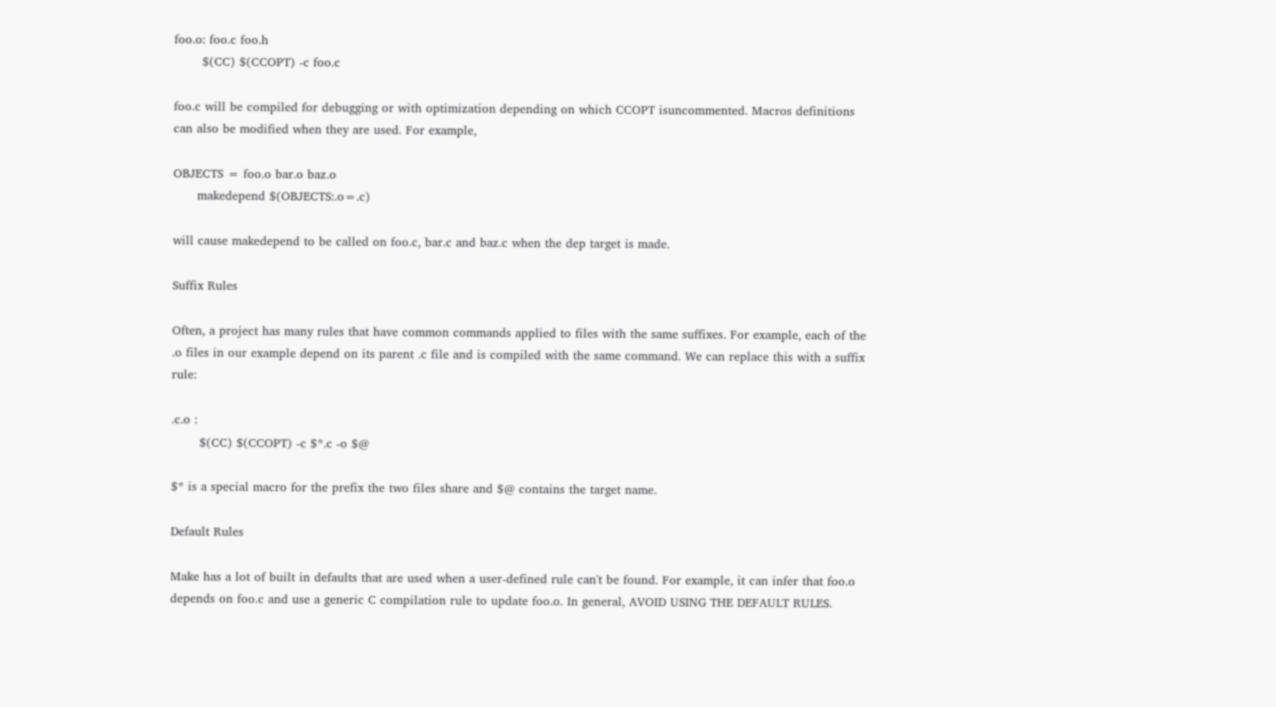foo.o: foo.c foo.h
       $(CC) $(CCOPT) -c foo.c

foo.c will be compiled for debugging or with optimization depending on which CCOPT isuncommented. Macros definitions can also be modified when they are used. For example,

OBJECTS = foo.o bar.o baz.o
      makedepend $(OBJECTS:.o=.c)

will cause makedepend to be called on foo.c, bar.c and baz.c when the dep target is made.

Suffix Rules

Often, a project has many rules that have common commands applied to files with the same suffixes. For example, each of the .o files in our example depend on its parent .c file and is compiled with the same command. We can replace this with a suffix rule:

.c.o :
       $(CC) $(CCOPT) -c $*.c -o $@

$* is a special macro for the prefix the two files share and $@ contains the target name.

Default Rules

Make has a lot of built in defaults that are used when a user-defined rule can't be found. For example, it can infer that foo.o depends on foo.c and use a generic C compilation rule to update foo.o. In general, AVOID USING THE DEFAULT RULES.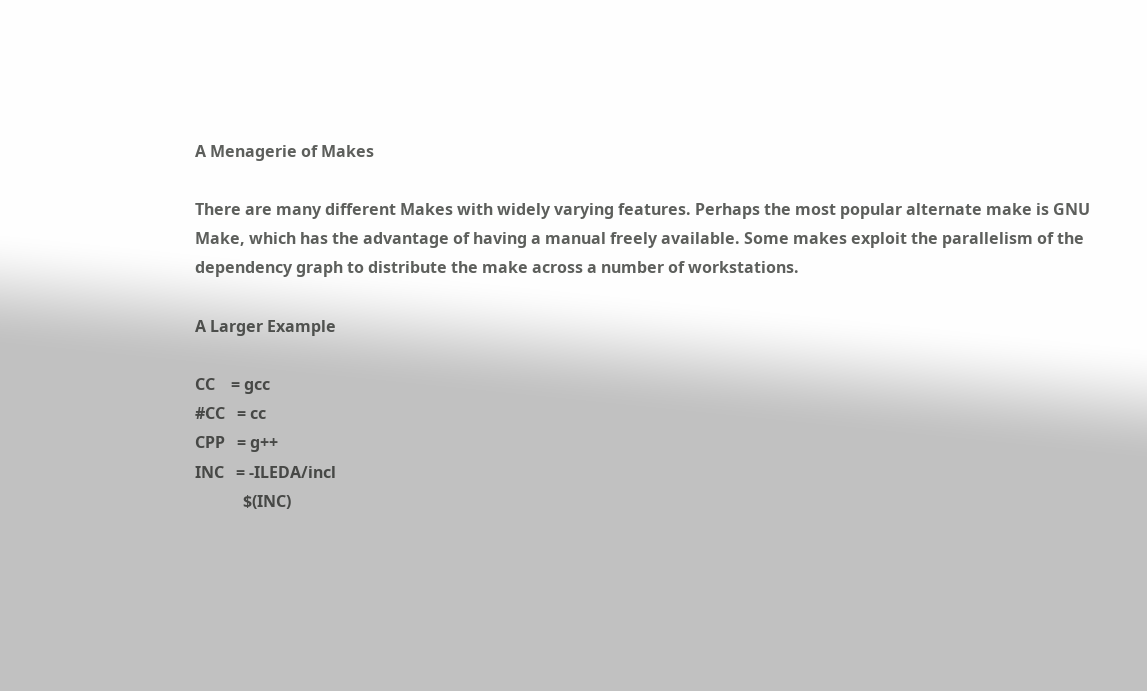A Menagerie of Makes

There are many different Makes with widely varying features. Perhaps the most popular alternate make is GNU Make, which has the advantage of having a manual freely available. Some makes exploit the parallelism of the dependency graph to distribute the make across a number of workstations.

A Larger Example

CC    = gcc
#CC   = cc
CPP   = g++
INC   = -ILEDA/incl
            $(INC)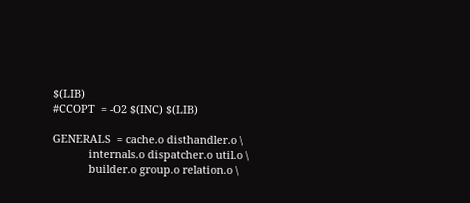$(LIB)
#CCOPT  = -O2 $(INC) $(LIB)

GENERALS  = cache.o disthandler.o \
            internals.o dispatcher.o util.o \
            builder.o group.o relation.o \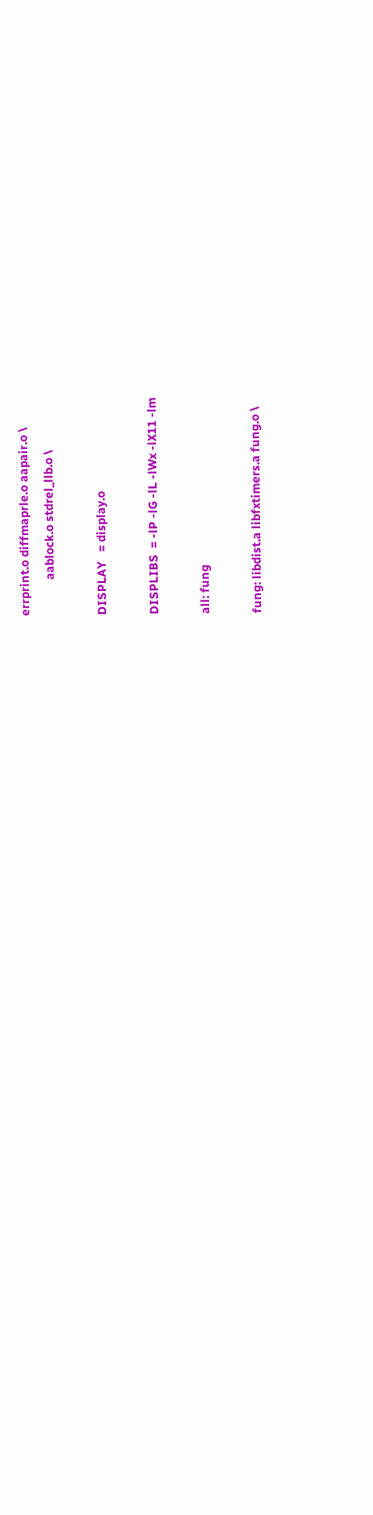errprint.o diffmaprle.o aapair.o \
            aablock.o stdrel_llb.o \

DISPLAY   = display.o

DISPLIBS  = -lP -lG -lL -lWx -lX11 -lm

all: fung

fung: libdist.a libfxtimers.a fung.o \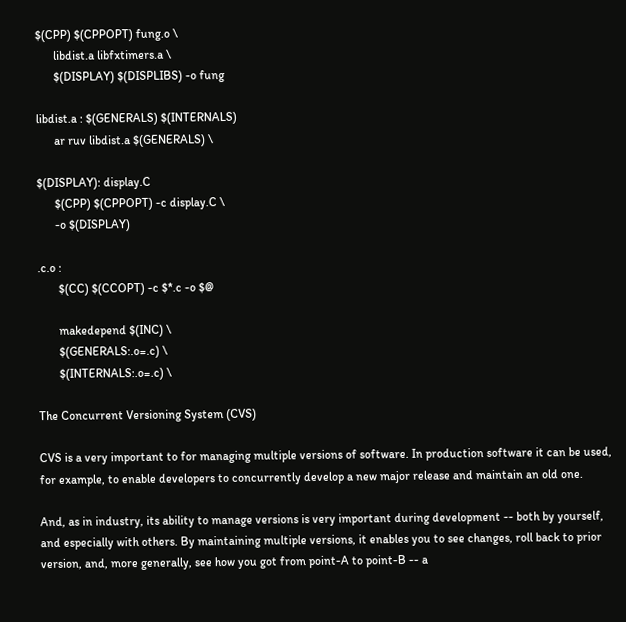$(CPP) $(CPPOPT) fung.o \
      libdist.a libfxtimers.a \
      $(DISPLAY) $(DISPLIBS) -o fung

libdist.a : $(GENERALS) $(INTERNALS)
      ar ruv libdist.a $(GENERALS) \

$(DISPLAY): display.C
      $(CPP) $(CPPOPT) -c display.C \
      -o $(DISPLAY)

.c.o :
       $(CC) $(CCOPT) -c $*.c -o $@

       makedepend $(INC) \
       $(GENERALS:.o=.c) \
       $(INTERNALS:.o=.c) \

The Concurrent Versioning System (CVS)

CVS is a very important to for managing multiple versions of software. In production software it can be used, for example, to enable developers to concurrently develop a new major release and maintain an old one.

And, as in industry, its ability to manage versions is very important during development -- both by yourself, and especially with others. By maintaining multiple versions, it enables you to see changes, roll back to prior version, and, more generally, see how you got from point-A to point-B -- a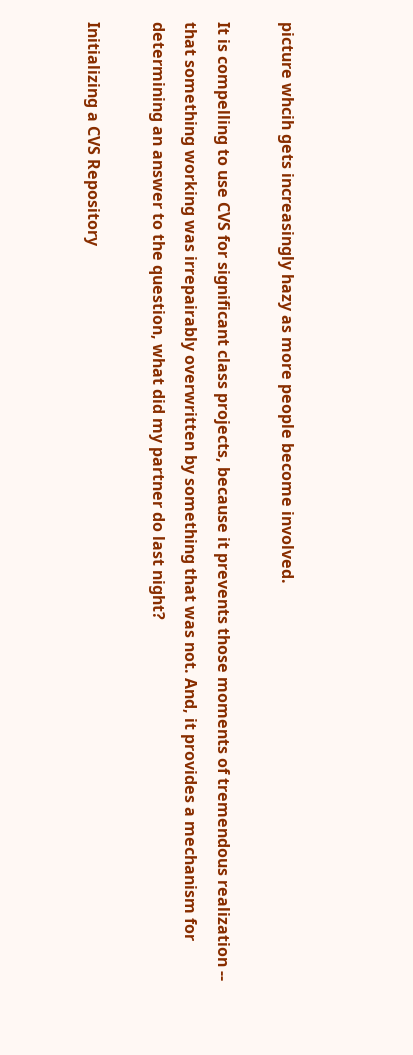picture whcih gets increasingly hazy as more people become involved.

It is compelling to use CVS for significant class projects, because it prevents those moments of tremendous realization -- that something working was irrepairably overwritten by something that was not. And, it provides a mechanism for determining an answer to the question, what did my partner do last night?

Initializing a CVS Repository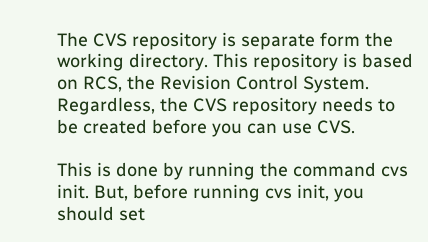The CVS repository is separate form the working directory. This repository is based on RCS, the Revision Control System. Regardless, the CVS repository needs to be created before you can use CVS.

This is done by running the command cvs init. But, before running cvs init, you should set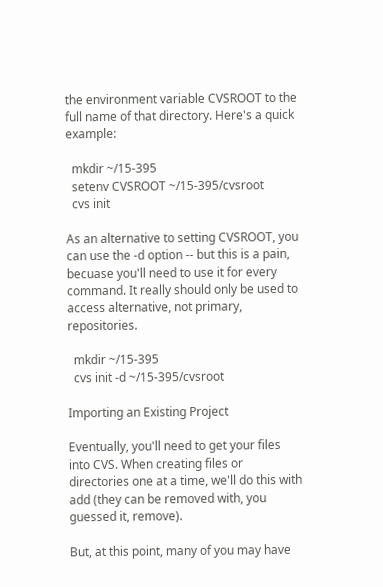the environment variable CVSROOT to the full name of that directory. Here's a quick example:

  mkdir ~/15-395
  setenv CVSROOT ~/15-395/cvsroot
  cvs init

As an alternative to setting CVSROOT, you can use the -d option -- but this is a pain, becuase you'll need to use it for every command. It really should only be used to access alternative, not primary, repositories.

  mkdir ~/15-395
  cvs init -d ~/15-395/cvsroot

Importing an Existing Project

Eventually, you'll need to get your files into CVS. When creating files or directories one at a time, we'll do this with add (they can be removed with, you guessed it, remove).

But, at this point, many of you may have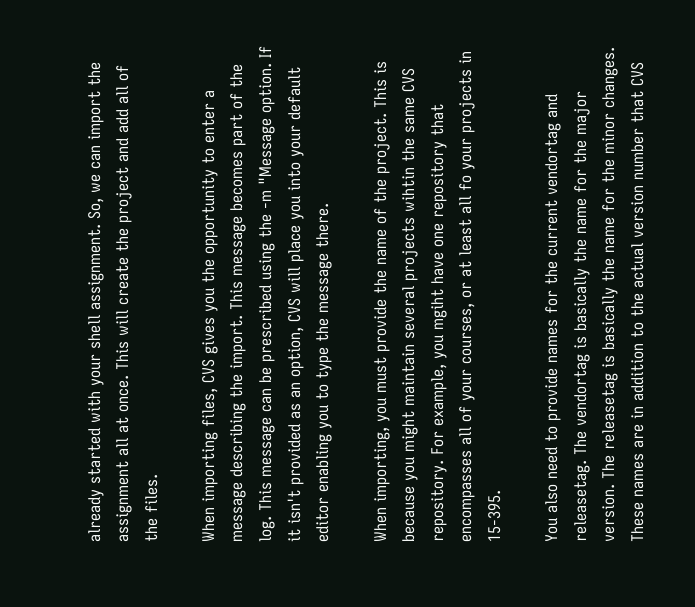already started with your shell assignment. So, we can import the assignment all at once. This will create the project and add all of the files.

When importing files, CVS gives you the opportunity to enter a message describing the import. This message becomes part of the log. This message can be prescribed using the -m "Message option. If it isn't provided as an option, CVS will place you into your default editor enabling you to type the message there.

When importing, you must provide the name of the project. This is because you might maintain several projects wihtin the same CVS repository. For example, you mgiht have one repository that encompasses all of your courses, or at least all fo your projects in 15-395.

You also need to provide names for the current vendortag and releasetag. The vendortag is basically the name for the major version. The releasetag is basically the name for the minor changes. These names are in addition to the actual version number that CVS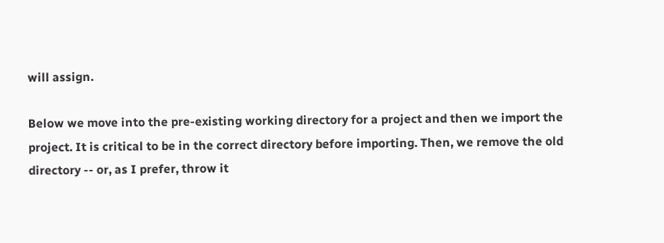will assign.

Below we move into the pre-existing working directory for a project and then we import the project. It is critical to be in the correct directory before importing. Then, we remove the old directory -- or, as I prefer, throw it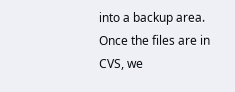into a backup area. Once the files are in CVS, we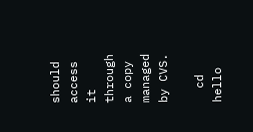should access it through a copy managed by CVS.

  cd hello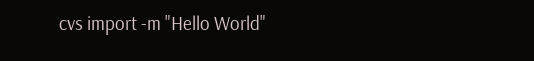cvs import -m "Hello World"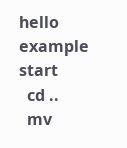hello example start
  cd ..
  mv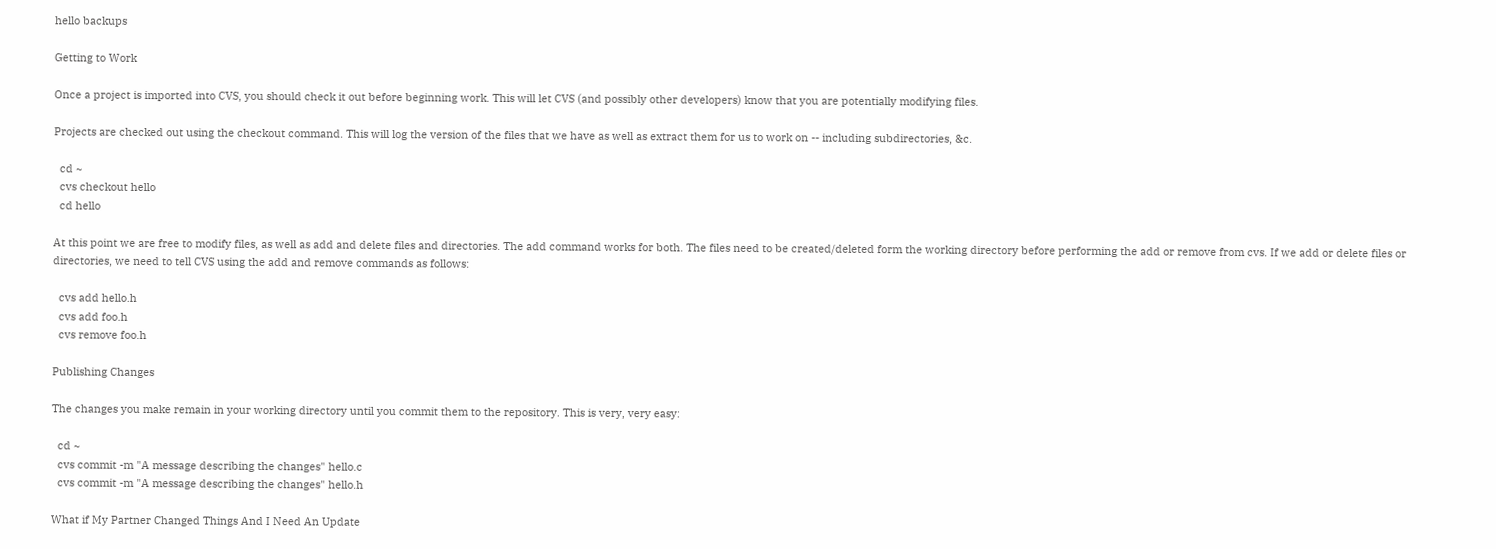hello backups

Getting to Work

Once a project is imported into CVS, you should check it out before beginning work. This will let CVS (and possibly other developers) know that you are potentially modifying files.

Projects are checked out using the checkout command. This will log the version of the files that we have as well as extract them for us to work on -- including subdirectories, &c.

  cd ~
  cvs checkout hello
  cd hello

At this point we are free to modify files, as well as add and delete files and directories. The add command works for both. The files need to be created/deleted form the working directory before performing the add or remove from cvs. If we add or delete files or directories, we need to tell CVS using the add and remove commands as follows:

  cvs add hello.h
  cvs add foo.h
  cvs remove foo.h

Publishing Changes

The changes you make remain in your working directory until you commit them to the repository. This is very, very easy:

  cd ~
  cvs commit -m "A message describing the changes" hello.c
  cvs commit -m "A message describing the changes" hello.h

What if My Partner Changed Things And I Need An Update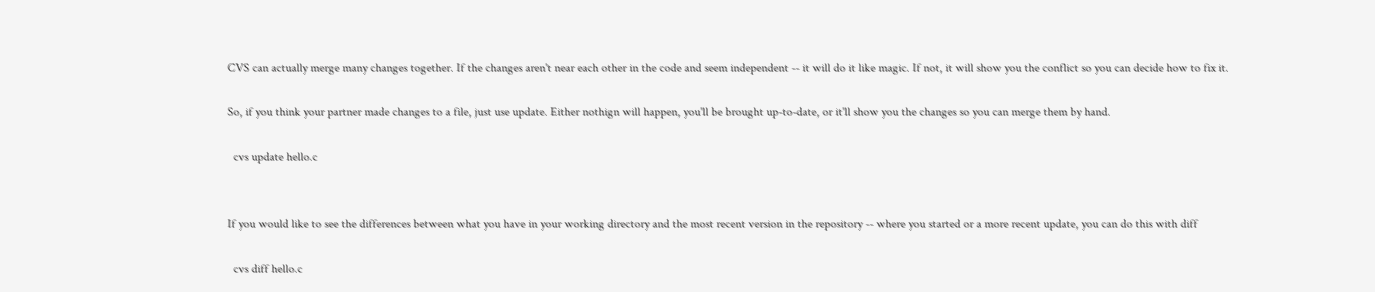CVS can actually merge many changes together. If the changes aren't near each other in the code and seem independent -- it will do it like magic. If not, it will show you the conflict so you can decide how to fix it.

So, if you think your partner made changes to a file, just use update. Either nothign will happen, you'll be brought up-to-date, or it'll show you the changes so you can merge them by hand.

  cvs update hello.c


If you would like to see the differences between what you have in your working directory and the most recent version in the repository -- where you started or a more recent update, you can do this with diff

  cvs diff hello.c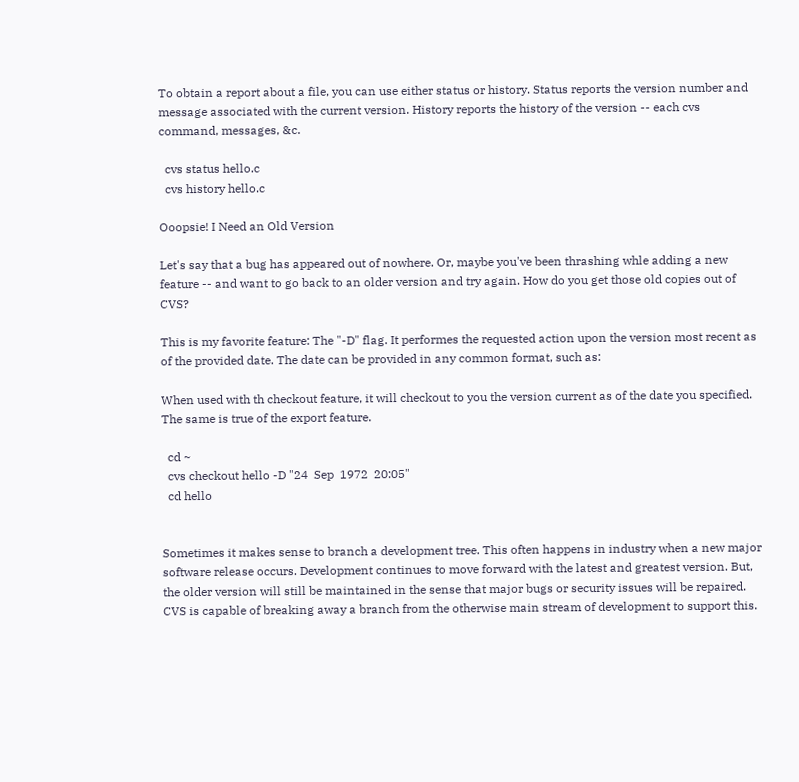To obtain a report about a file, you can use either status or history. Status reports the version number and message associated with the current version. History reports the history of the version -- each cvs command, messages, &c.

  cvs status hello.c
  cvs history hello.c

Ooopsie! I Need an Old Version

Let's say that a bug has appeared out of nowhere. Or, maybe you've been thrashing whle adding a new feature -- and want to go back to an older version and try again. How do you get those old copies out of CVS?

This is my favorite feature: The "-D" flag. It performes the requested action upon the version most recent as of the provided date. The date can be provided in any common format, such as:

When used with th checkout feature, it will checkout to you the version current as of the date you specified. The same is true of the export feature.

  cd ~
  cvs checkout hello -D "24  Sep  1972  20:05"
  cd hello


Sometimes it makes sense to branch a development tree. This often happens in industry when a new major software release occurs. Development continues to move forward with the latest and greatest version. But, the older version will still be maintained in the sense that major bugs or security issues will be repaired. CVS is capable of breaking away a branch from the otherwise main stream of development to support this.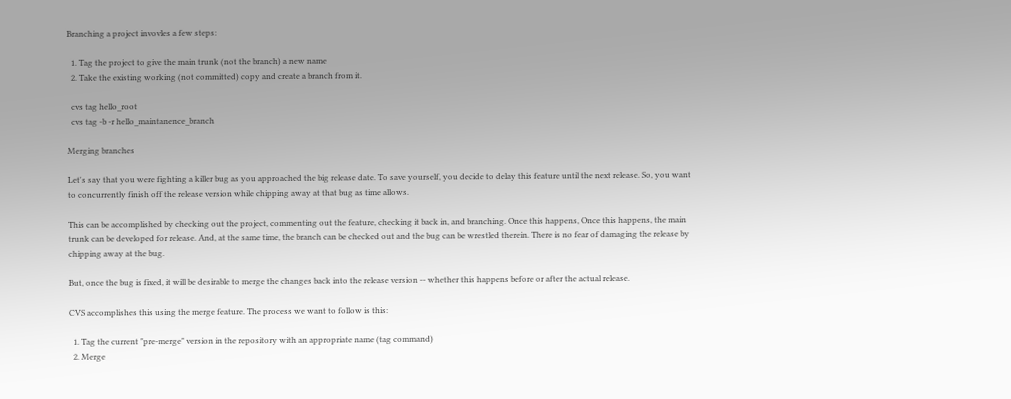Branching a project invovles a few steps:

  1. Tag the project to give the main trunk (not the branch) a new name
  2. Take the existing working (not committed) copy and create a branch from it.

  cvs tag hello_root
  cvs tag -b -r hello_maintanence_branch

Merging branches

Let's say that you were fighting a killer bug as you approached the big release date. To save yourself, you decide to delay this feature until the next release. So, you want to concurrently finish off the release version while chipping away at that bug as time allows.

This can be accomplished by checking out the project, commenting out the feature, checking it back in, and branching. Once this happens, Once this happens, the main trunk can be developed for release. And, at the same time, the branch can be checked out and the bug can be wrestled therein. There is no fear of damaging the release by chipping away at the bug.

But, once the bug is fixed, it will be desirable to merge the changes back into the release version -- whether this happens before or after the actual release.

CVS accomplishes this using the merge feature. The process we want to follow is this:

  1. Tag the current "pre-merge" version in the repository with an appropriate name (tag command)
  2. Merge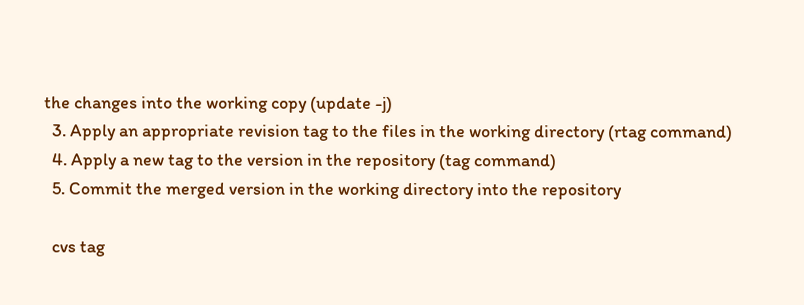the changes into the working copy (update -j)
  3. Apply an appropriate revision tag to the files in the working directory (rtag command)
  4. Apply a new tag to the version in the repository (tag command)
  5. Commit the merged version in the working directory into the repository

  cvs tag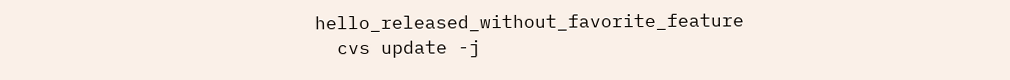hello_released_without_favorite_feature
  cvs update -j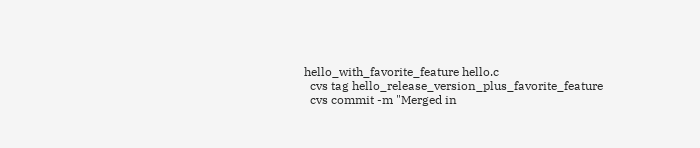hello_with_favorite_feature hello.c
  cvs tag hello_release_version_plus_favorite_feature
  cvs commit -m "Merged in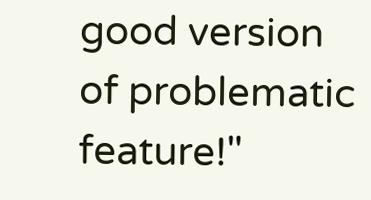good version of problematic feature!"